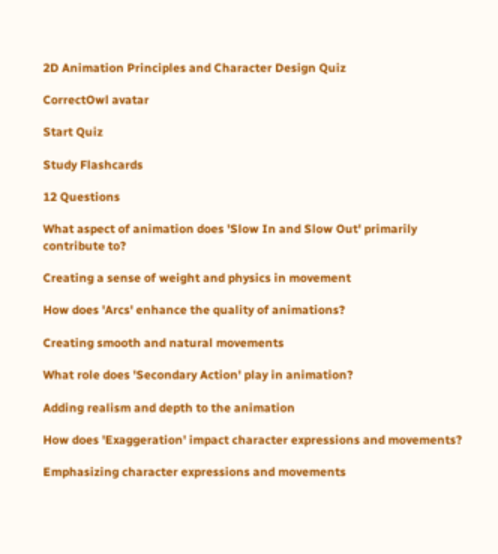2D Animation Principles and Character Design Quiz

CorrectOwl avatar

Start Quiz

Study Flashcards

12 Questions

What aspect of animation does 'Slow In and Slow Out' primarily contribute to?

Creating a sense of weight and physics in movement

How does 'Arcs' enhance the quality of animations?

Creating smooth and natural movements

What role does 'Secondary Action' play in animation?

Adding realism and depth to the animation

How does 'Exaggeration' impact character expressions and movements?

Emphasizing character expressions and movements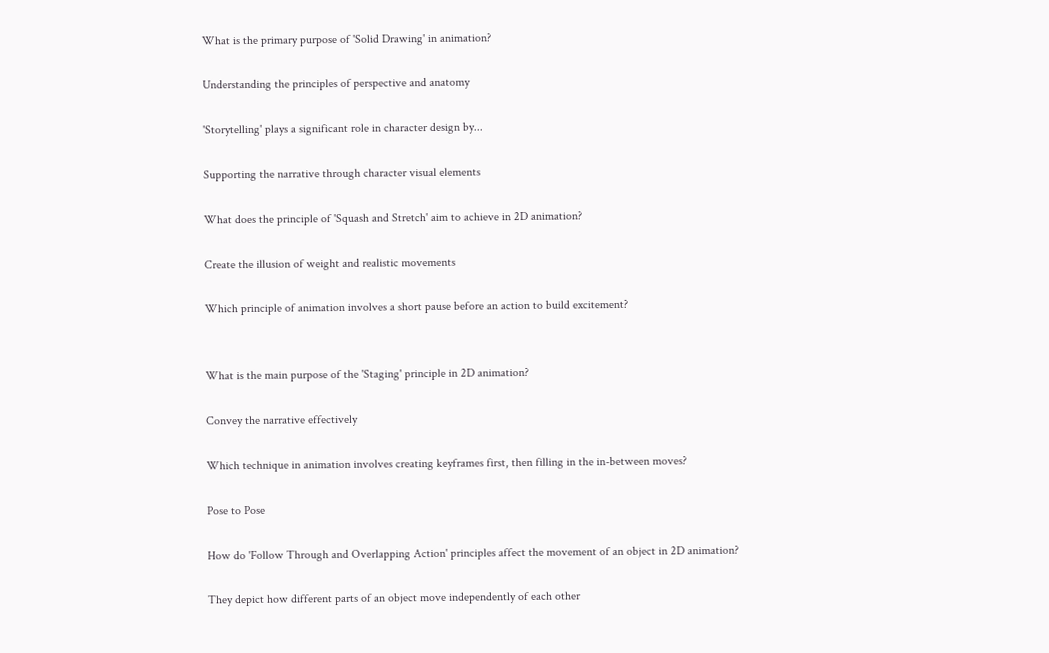What is the primary purpose of 'Solid Drawing' in animation?

Understanding the principles of perspective and anatomy

'Storytelling' plays a significant role in character design by...

Supporting the narrative through character visual elements

What does the principle of 'Squash and Stretch' aim to achieve in 2D animation?

Create the illusion of weight and realistic movements

Which principle of animation involves a short pause before an action to build excitement?


What is the main purpose of the 'Staging' principle in 2D animation?

Convey the narrative effectively

Which technique in animation involves creating keyframes first, then filling in the in-between moves?

Pose to Pose

How do 'Follow Through and Overlapping Action' principles affect the movement of an object in 2D animation?

They depict how different parts of an object move independently of each other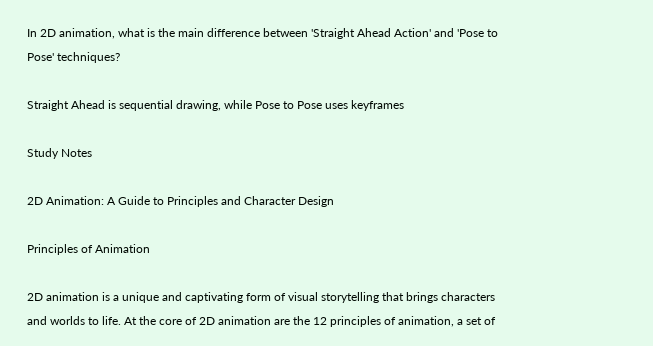In 2D animation, what is the main difference between 'Straight Ahead Action' and 'Pose to Pose' techniques?

Straight Ahead is sequential drawing, while Pose to Pose uses keyframes

Study Notes

2D Animation: A Guide to Principles and Character Design

Principles of Animation

2D animation is a unique and captivating form of visual storytelling that brings characters and worlds to life. At the core of 2D animation are the 12 principles of animation, a set of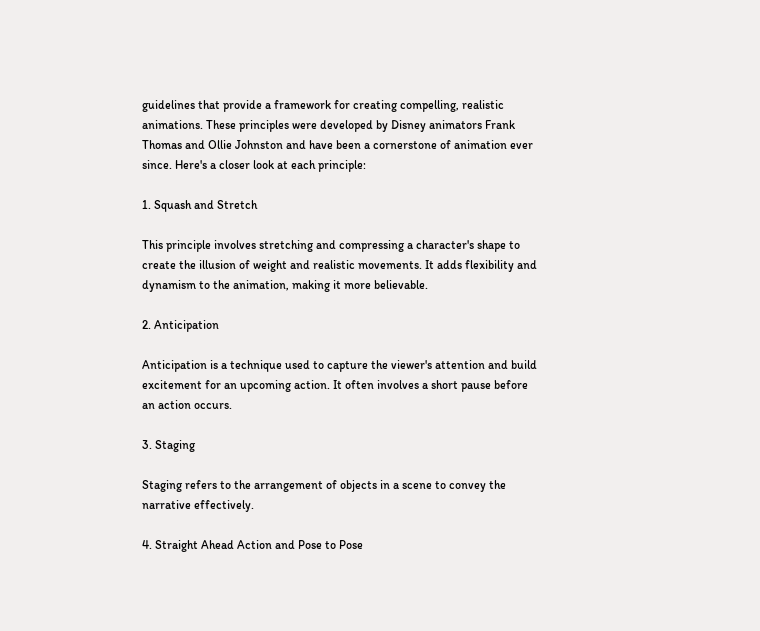guidelines that provide a framework for creating compelling, realistic animations. These principles were developed by Disney animators Frank Thomas and Ollie Johnston and have been a cornerstone of animation ever since. Here's a closer look at each principle:

1. Squash and Stretch

This principle involves stretching and compressing a character's shape to create the illusion of weight and realistic movements. It adds flexibility and dynamism to the animation, making it more believable.

2. Anticipation

Anticipation is a technique used to capture the viewer's attention and build excitement for an upcoming action. It often involves a short pause before an action occurs.

3. Staging

Staging refers to the arrangement of objects in a scene to convey the narrative effectively.

4. Straight Ahead Action and Pose to Pose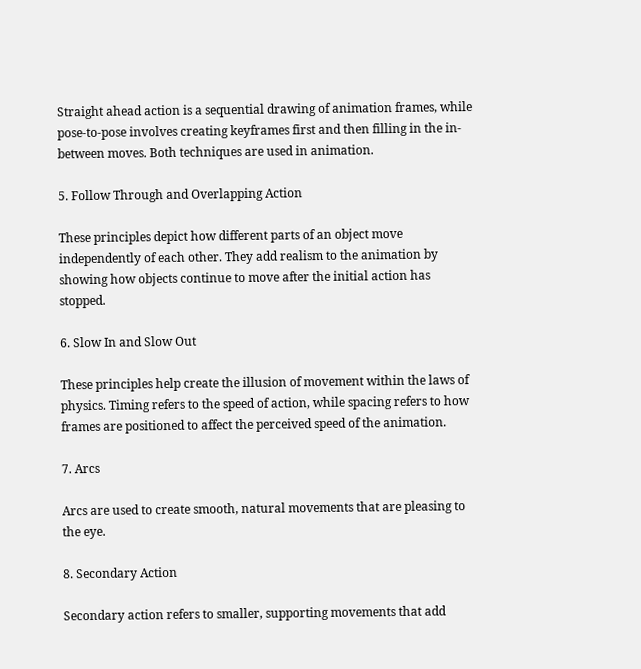Straight ahead action is a sequential drawing of animation frames, while pose-to-pose involves creating keyframes first and then filling in the in-between moves. Both techniques are used in animation.

5. Follow Through and Overlapping Action

These principles depict how different parts of an object move independently of each other. They add realism to the animation by showing how objects continue to move after the initial action has stopped.

6. Slow In and Slow Out

These principles help create the illusion of movement within the laws of physics. Timing refers to the speed of action, while spacing refers to how frames are positioned to affect the perceived speed of the animation.

7. Arcs

Arcs are used to create smooth, natural movements that are pleasing to the eye.

8. Secondary Action

Secondary action refers to smaller, supporting movements that add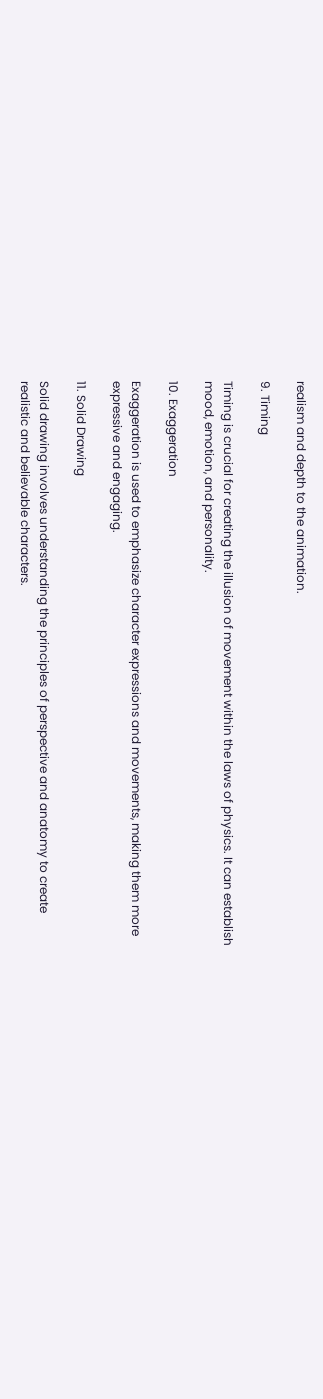realism and depth to the animation.

9. Timing

Timing is crucial for creating the illusion of movement within the laws of physics. It can establish mood, emotion, and personality.

10. Exaggeration

Exaggeration is used to emphasize character expressions and movements, making them more expressive and engaging.

11. Solid Drawing

Solid drawing involves understanding the principles of perspective and anatomy to create realistic and believable characters.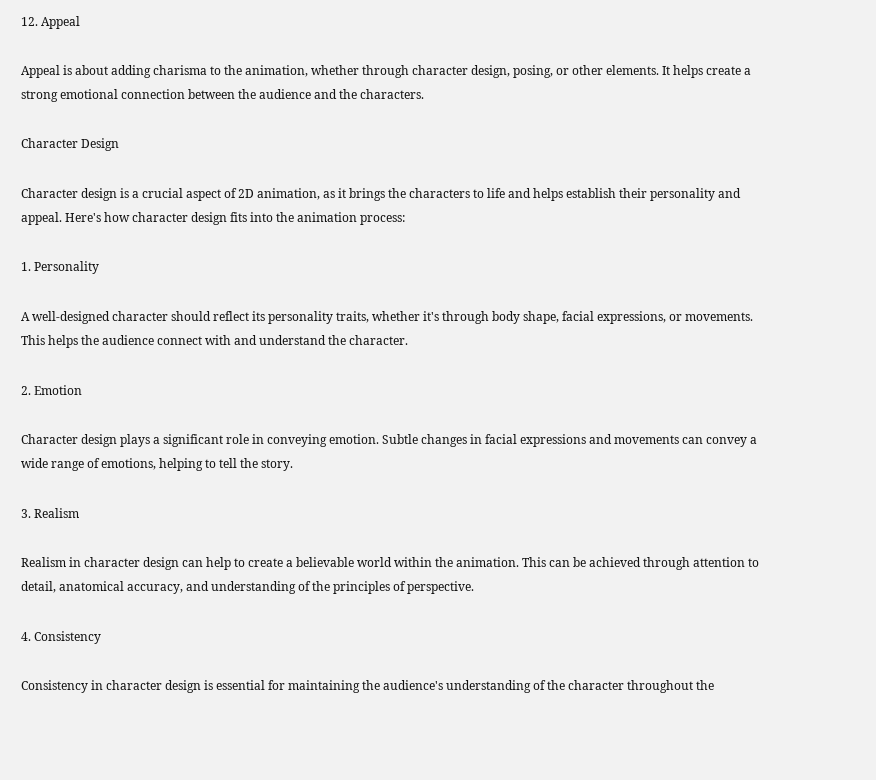12. Appeal

Appeal is about adding charisma to the animation, whether through character design, posing, or other elements. It helps create a strong emotional connection between the audience and the characters.

Character Design

Character design is a crucial aspect of 2D animation, as it brings the characters to life and helps establish their personality and appeal. Here's how character design fits into the animation process:

1. Personality

A well-designed character should reflect its personality traits, whether it's through body shape, facial expressions, or movements. This helps the audience connect with and understand the character.

2. Emotion

Character design plays a significant role in conveying emotion. Subtle changes in facial expressions and movements can convey a wide range of emotions, helping to tell the story.

3. Realism

Realism in character design can help to create a believable world within the animation. This can be achieved through attention to detail, anatomical accuracy, and understanding of the principles of perspective.

4. Consistency

Consistency in character design is essential for maintaining the audience's understanding of the character throughout the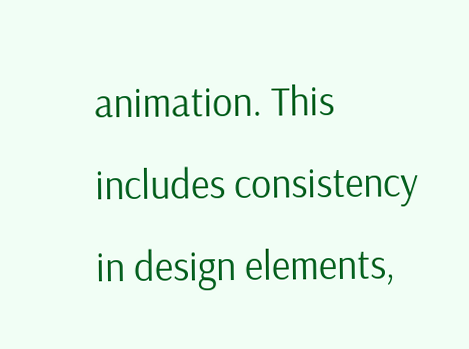animation. This includes consistency in design elements,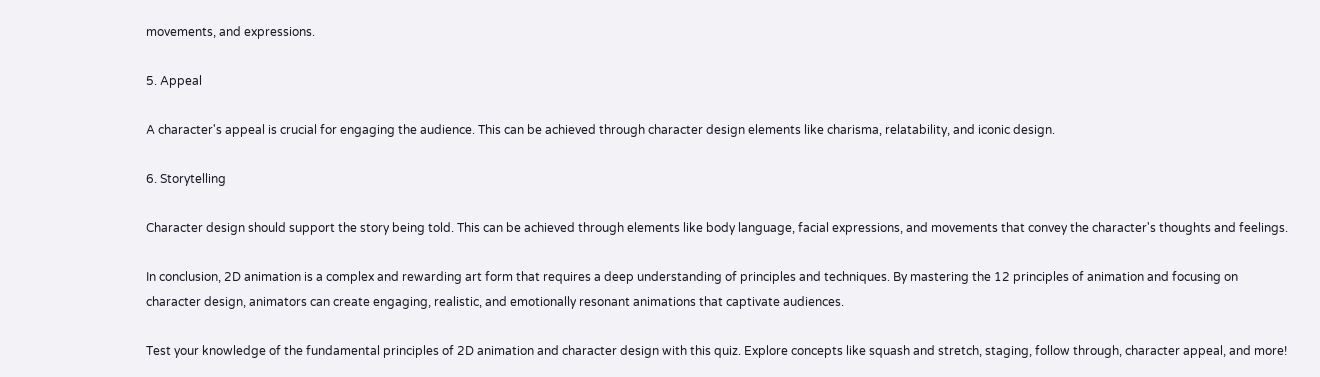movements, and expressions.

5. Appeal

A character's appeal is crucial for engaging the audience. This can be achieved through character design elements like charisma, relatability, and iconic design.

6. Storytelling

Character design should support the story being told. This can be achieved through elements like body language, facial expressions, and movements that convey the character's thoughts and feelings.

In conclusion, 2D animation is a complex and rewarding art form that requires a deep understanding of principles and techniques. By mastering the 12 principles of animation and focusing on character design, animators can create engaging, realistic, and emotionally resonant animations that captivate audiences.

Test your knowledge of the fundamental principles of 2D animation and character design with this quiz. Explore concepts like squash and stretch, staging, follow through, character appeal, and more!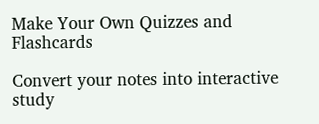Make Your Own Quizzes and Flashcards

Convert your notes into interactive study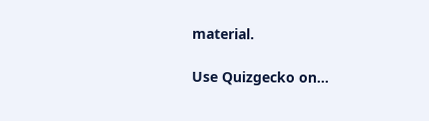material.

Use Quizgecko on...